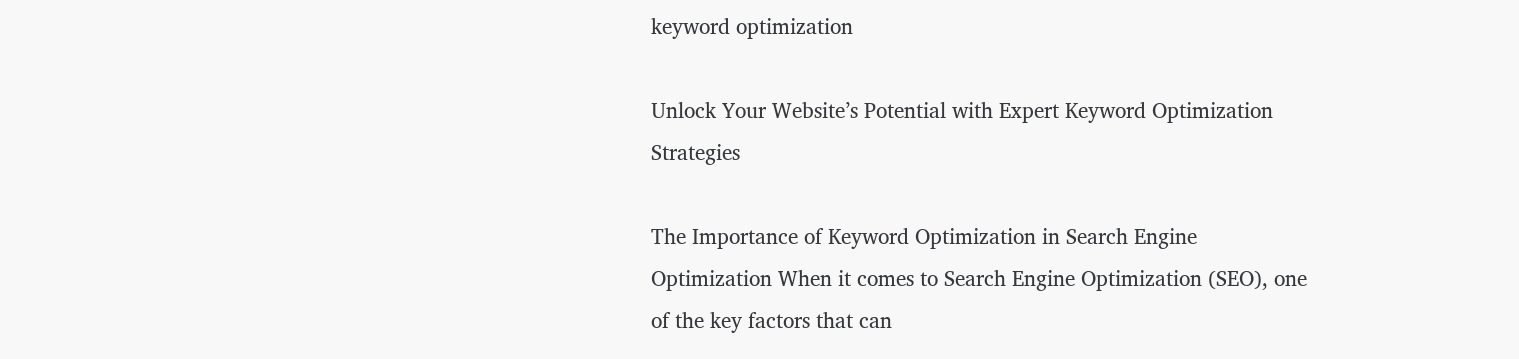keyword optimization

Unlock Your Website’s Potential with Expert Keyword Optimization Strategies

The Importance of Keyword Optimization in Search Engine Optimization When it comes to Search Engine Optimization (SEO), one of the key factors that can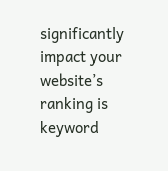significantly impact your website’s ranking is keyword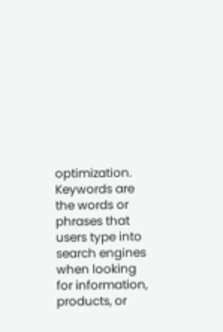optimization. Keywords are the words or phrases that users type into search engines when looking for information, products, or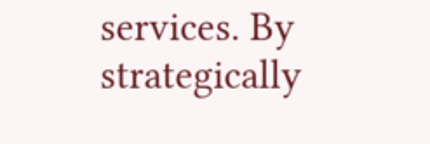services. By strategically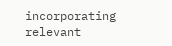incorporating relevant